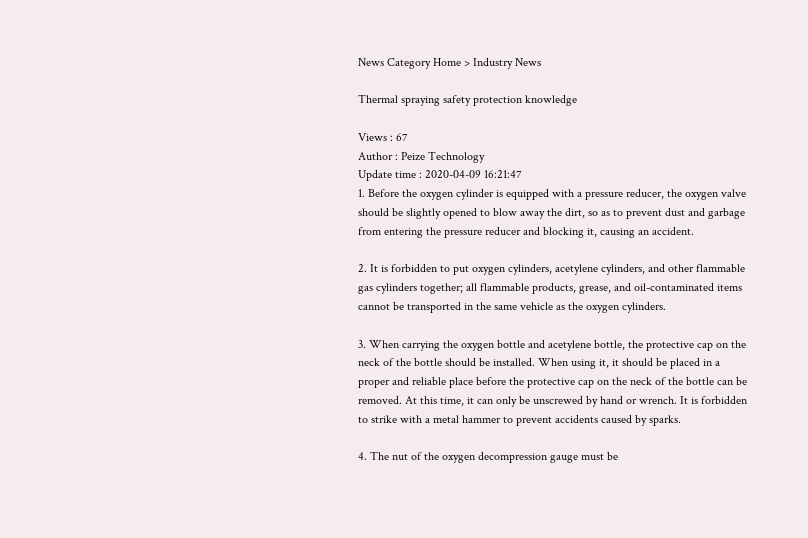News Category Home > Industry News

Thermal spraying safety protection knowledge

Views : 67
Author : Peize Technology
Update time : 2020-04-09 16:21:47
1. Before the oxygen cylinder is equipped with a pressure reducer, the oxygen valve should be slightly opened to blow away the dirt, so as to prevent dust and garbage from entering the pressure reducer and blocking it, causing an accident.

2. It is forbidden to put oxygen cylinders, acetylene cylinders, and other flammable gas cylinders together; all flammable products, grease, and oil-contaminated items cannot be transported in the same vehicle as the oxygen cylinders.

3. When carrying the oxygen bottle and acetylene bottle, the protective cap on the neck of the bottle should be installed. When using it, it should be placed in a proper and reliable place before the protective cap on the neck of the bottle can be removed. At this time, it can only be unscrewed by hand or wrench. It is forbidden to strike with a metal hammer to prevent accidents caused by sparks.

4. The nut of the oxygen decompression gauge must be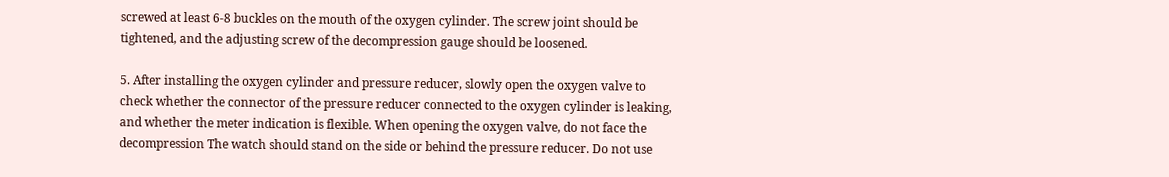screwed at least 6-8 buckles on the mouth of the oxygen cylinder. The screw joint should be tightened, and the adjusting screw of the decompression gauge should be loosened.

5. After installing the oxygen cylinder and pressure reducer, slowly open the oxygen valve to check whether the connector of the pressure reducer connected to the oxygen cylinder is leaking, and whether the meter indication is flexible. When opening the oxygen valve, do not face the decompression The watch should stand on the side or behind the pressure reducer. Do not use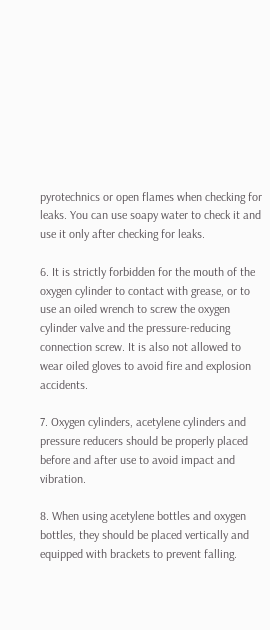pyrotechnics or open flames when checking for leaks. You can use soapy water to check it and use it only after checking for leaks.

6. It is strictly forbidden for the mouth of the oxygen cylinder to contact with grease, or to use an oiled wrench to screw the oxygen cylinder valve and the pressure-reducing connection screw. It is also not allowed to wear oiled gloves to avoid fire and explosion accidents.

7. Oxygen cylinders, acetylene cylinders and pressure reducers should be properly placed before and after use to avoid impact and vibration.

8. When using acetylene bottles and oxygen bottles, they should be placed vertically and equipped with brackets to prevent falling.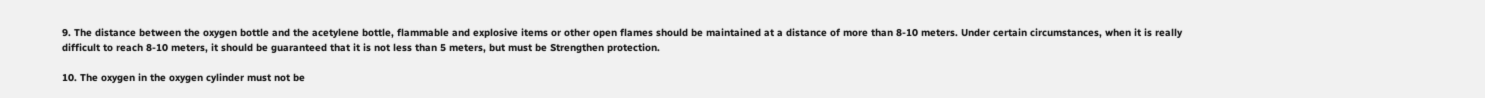9. The distance between the oxygen bottle and the acetylene bottle, flammable and explosive items or other open flames should be maintained at a distance of more than 8-10 meters. Under certain circumstances, when it is really difficult to reach 8-10 meters, it should be guaranteed that it is not less than 5 meters, but must be Strengthen protection.

10. The oxygen in the oxygen cylinder must not be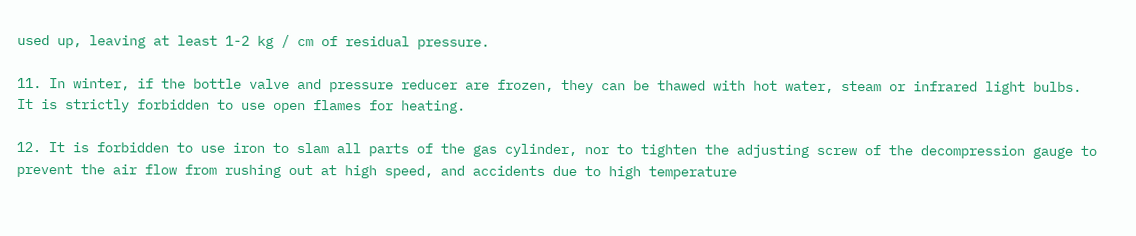used up, leaving at least 1-2 kg / cm of residual pressure.

11. In winter, if the bottle valve and pressure reducer are frozen, they can be thawed with hot water, steam or infrared light bulbs. It is strictly forbidden to use open flames for heating.

12. It is forbidden to use iron to slam all parts of the gas cylinder, nor to tighten the adjusting screw of the decompression gauge to prevent the air flow from rushing out at high speed, and accidents due to high temperature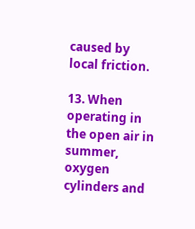caused by local friction.

13. When operating in the open air in summer, oxygen cylinders and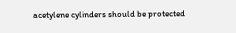acetylene cylinders should be protected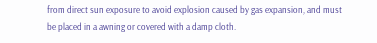from direct sun exposure to avoid explosion caused by gas expansion, and must be placed in a awning or covered with a damp cloth.